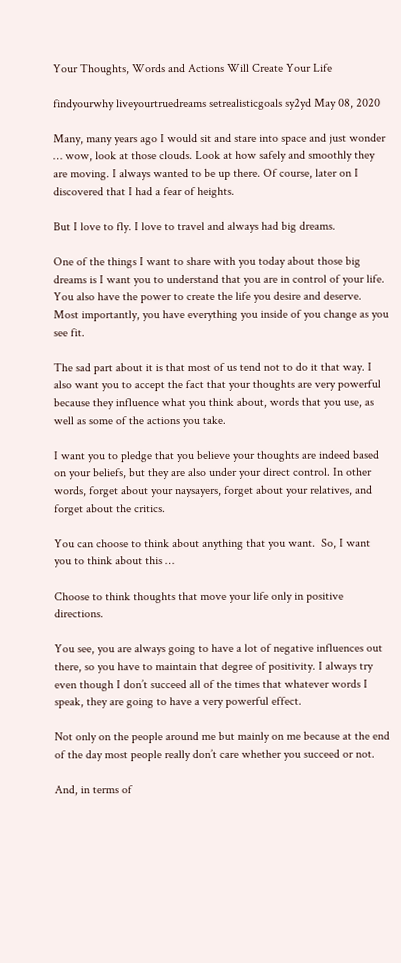Your Thoughts, Words and Actions Will Create Your Life

findyourwhy liveyourtruedreams setrealisticgoals sy2yd May 08, 2020

Many, many years ago I would sit and stare into space and just wonder … wow, look at those clouds. Look at how safely and smoothly they are moving. I always wanted to be up there. Of course, later on I discovered that I had a fear of heights.

But I love to fly. I love to travel and always had big dreams.

One of the things I want to share with you today about those big dreams is I want you to understand that you are in control of your life. You also have the power to create the life you desire and deserve. Most importantly, you have everything you inside of you change as you see fit.

The sad part about it is that most of us tend not to do it that way. I also want you to accept the fact that your thoughts are very powerful because they influence what you think about, words that you use, as well as some of the actions you take.

I want you to pledge that you believe your thoughts are indeed based on your beliefs, but they are also under your direct control. In other words, forget about your naysayers, forget about your relatives, and forget about the critics.

You can choose to think about anything that you want.  So, I want you to think about this …

Choose to think thoughts that move your life only in positive directions.

You see, you are always going to have a lot of negative influences out there, so you have to maintain that degree of positivity. I always try even though I don’t succeed all of the times that whatever words I speak, they are going to have a very powerful effect.

Not only on the people around me but mainly on me because at the end of the day most people really don’t care whether you succeed or not.

And, in terms of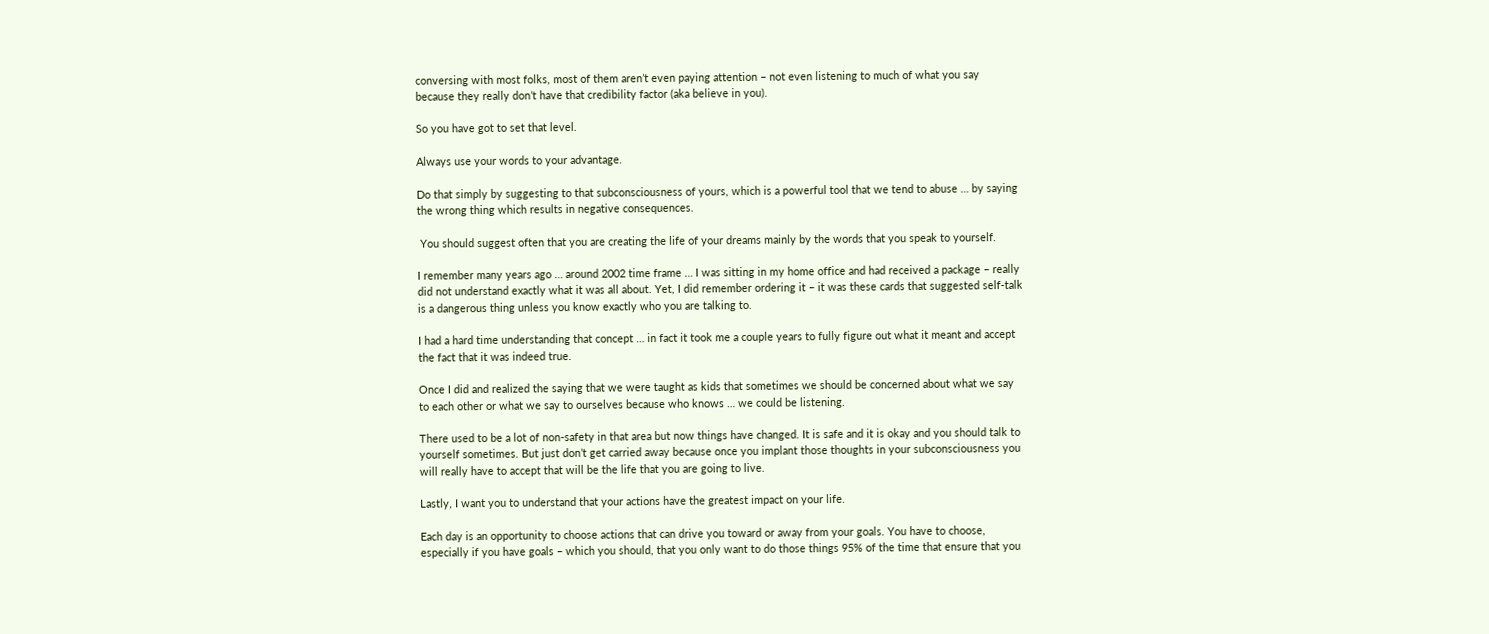conversing with most folks, most of them aren’t even paying attention – not even listening to much of what you say because they really don’t have that credibility factor (aka believe in you).

So you have got to set that level.

Always use your words to your advantage.

Do that simply by suggesting to that subconsciousness of yours, which is a powerful tool that we tend to abuse … by saying the wrong thing which results in negative consequences.

 You should suggest often that you are creating the life of your dreams mainly by the words that you speak to yourself.

I remember many years ago … around 2002 time frame … I was sitting in my home office and had received a package – really did not understand exactly what it was all about. Yet, I did remember ordering it – it was these cards that suggested self-talk is a dangerous thing unless you know exactly who you are talking to.

I had a hard time understanding that concept … in fact it took me a couple years to fully figure out what it meant and accept the fact that it was indeed true.

Once I did and realized the saying that we were taught as kids that sometimes we should be concerned about what we say to each other or what we say to ourselves because who knows … we could be listening.

There used to be a lot of non-safety in that area but now things have changed. It is safe and it is okay and you should talk to yourself sometimes. But just don’t get carried away because once you implant those thoughts in your subconsciousness you will really have to accept that will be the life that you are going to live.

Lastly, I want you to understand that your actions have the greatest impact on your life.

Each day is an opportunity to choose actions that can drive you toward or away from your goals. You have to choose, especially if you have goals – which you should, that you only want to do those things 95% of the time that ensure that you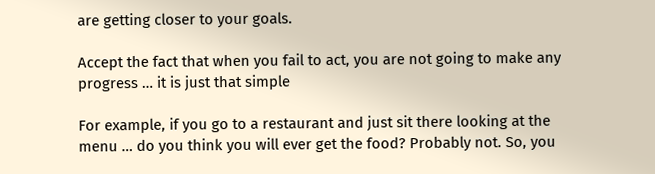are getting closer to your goals.

Accept the fact that when you fail to act, you are not going to make any progress … it is just that simple

For example, if you go to a restaurant and just sit there looking at the menu … do you think you will ever get the food? Probably not. So, you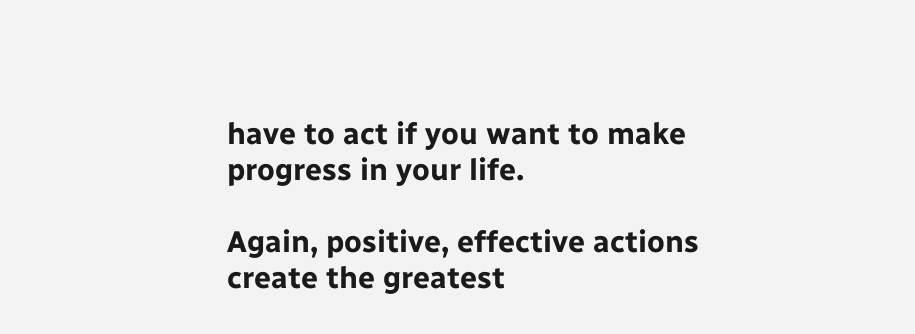have to act if you want to make progress in your life.

Again, positive, effective actions create the greatest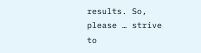results. So, please … strive to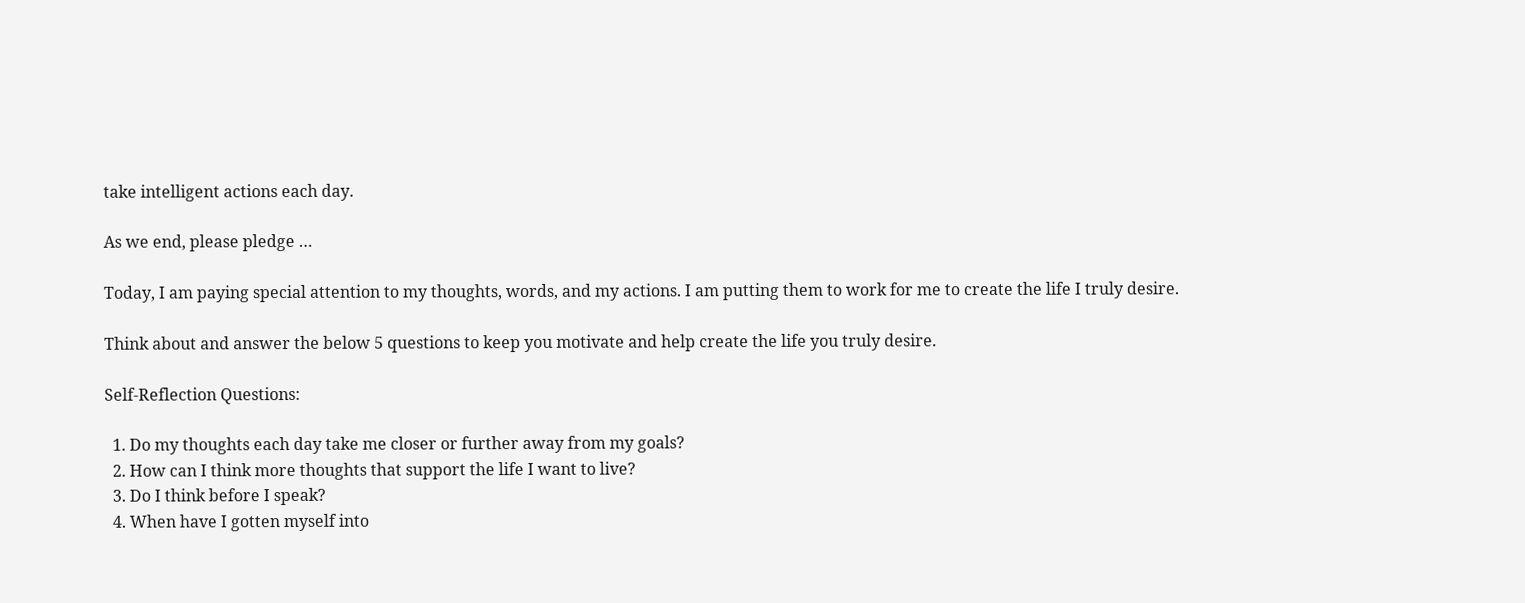take intelligent actions each day.

As we end, please pledge …

Today, I am paying special attention to my thoughts, words, and my actions. I am putting them to work for me to create the life I truly desire.

Think about and answer the below 5 questions to keep you motivate and help create the life you truly desire.

Self-Reflection Questions:

  1. Do my thoughts each day take me closer or further away from my goals?
  2. How can I think more thoughts that support the life I want to live?
  3. Do I think before I speak?
  4. When have I gotten myself into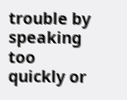trouble by speaking too quickly or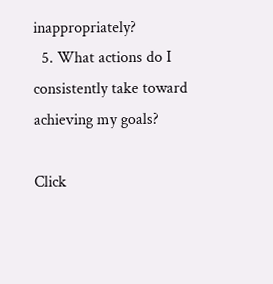inappropriately?
  5. What actions do I consistently take toward achieving my goals?

Click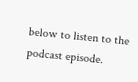below to listen to the podcast episode.